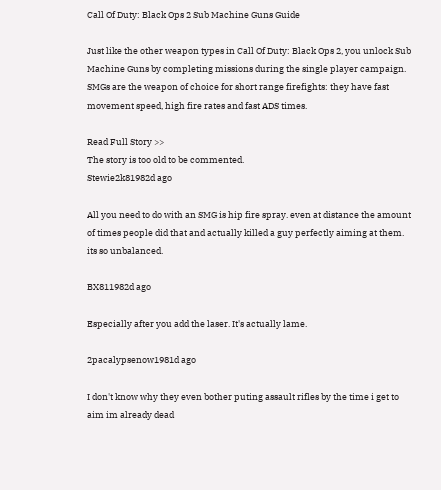Call Of Duty: Black Ops 2 Sub Machine Guns Guide

Just like the other weapon types in Call Of Duty: Black Ops 2, you unlock Sub Machine Guns by completing missions during the single player campaign. SMGs are the weapon of choice for short range firefights: they have fast movement speed, high fire rates and fast ADS times.

Read Full Story >>
The story is too old to be commented.
Stewie2k81982d ago

All you need to do with an SMG is hip fire spray. even at distance the amount of times people did that and actually killed a guy perfectly aiming at them. its so unbalanced.

BX811982d ago

Especially after you add the laser. It's actually lame.

2pacalypsenow1981d ago

I don't know why they even bother puting assault rifles by the time i get to aim im already dead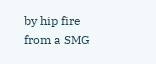by hip fire from a SMG